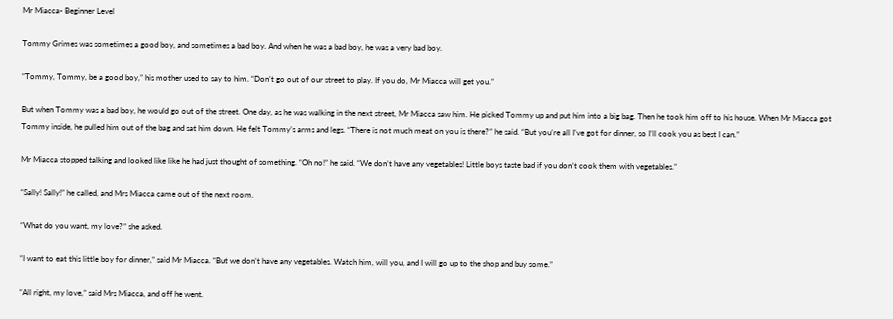Mr Miacca- Beginner Level

Tommy Grimes was sometimes a good boy, and sometimes a bad boy. And when he was a bad boy, he was a very bad boy.

“Tommy, Tommy, be a good boy,” his mother used to say to him. “Don’t go out of our street to play. If you do, Mr Miacca will get you.”

But when Tommy was a bad boy, he would go out of the street. One day, as he was walking in the next street, Mr Miacca saw him. He picked Tommy up and put him into a big bag. Then he took him off to his house. When Mr Miacca got Tommy inside, he pulled him out of the bag and sat him down. He felt Tommy’s arms and legs. “There is not much meat on you is there?” he said. “But you’re all I’ve got for dinner, so I’ll cook you as best I can.”

Mr Miacca stopped talking and looked like like he had just thought of something. “Oh no!” he said. “We don’t have any vegetables! Little boys taste bad if you don’t cook them with vegetables.”

“Sally! Sally!” he called, and Mrs Miacca came out of the next room.

“What do you want, my love?” she asked.

“I want to eat this little boy for dinner,” said Mr Miacca. “But we don’t have any vegetables. Watch him, will you, and I will go up to the shop and buy some.”

“All right, my love,” said Mrs Miacca, and off he went.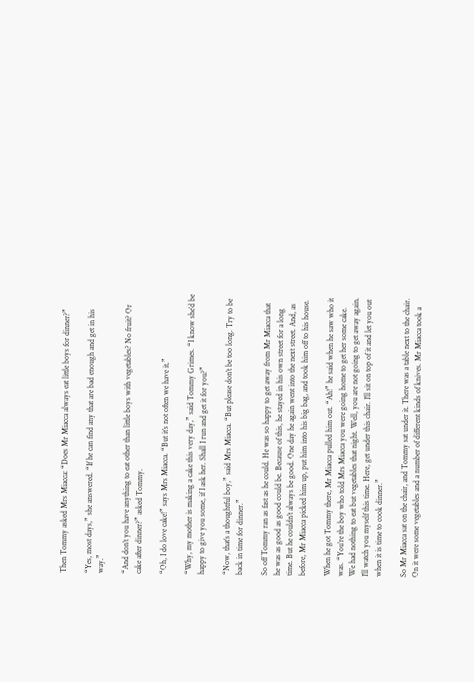Then Tommy asked Mrs Miacca: “Does Mr Miacca always eat little boys for dinner?”

“Yes, most days,” she answered. “If he can find any that are bad enough and get in his way.”

“And don’t you have anything to eat other than little boys with vegetables? No fruit? Or cake after dinner?” asked Tommy.

“Oh, I do love cake!” says Mrs Miacca. “But it’s not often we have it.”

“Why, my mother is making a cake this very day,” said Tommy Grimes. “I know she’d be happy to give you some, if I ask her. Shall I run and get it for you?”

“Now, that’s a thoughtful boy,” said Mrs Miacca. “But please don’t be too long. Try to be back in time for dinner.”

So off Tommy ran as fast as he could. He was so happy to get away from Mr Miacca that he was as good as good could be. Because of this, he stayed in his own street for a long time. But he couldn’t always be good. One day he again went into the next street. And, as before, Mr Miacca picked him up, put him into his big bag, and took him off to his house.

When he got Tommy there, Mr Miacca pulled him out. “Ah!” he said when he saw who it was. “You’re the boy who told Mrs Miacca you were going home to get her some cake. We had nothing to eat but vegetables that night. Well, you are not going to get away again. I’ll watch you myself this time. Here, get under this chair. I’ll sit on top of it and let you out when it is time to cook dinner.”

So Mr Miacca sat on the chair, and Tommy sat under it. There was a table next to the chair. On it were some vegetables and a number of different kinds of knives. Mr Miacca took a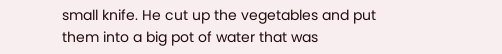small knife. He cut up the vegetables and put them into a big pot of water that was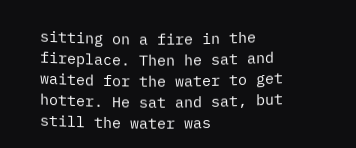sitting on a fire in the fireplace. Then he sat and waited for the water to get hotter. He sat and sat, but still the water was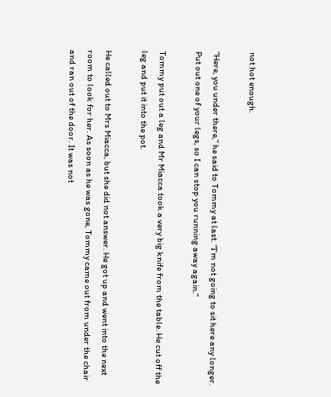not hot enough.

“Here, you under there,” he said to Tommy at last. “I’m not going to sit here any longer. Put out one of your legs, so I can stop you running away again.”

Tommy put out a leg and Mr Miacca took a very big knife from the table. He cut off the leg and put it into the pot.

He called out to Mrs Miacca, but she did not answer. He got up and went into the next room to look for her. As soon as he was gone, Tommy came out from under the chair and ran out of the door. It was not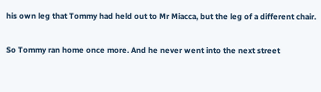his own leg that Tommy had held out to Mr Miacca, but the leg of a different chair.

So Tommy ran home once more. And he never went into the next street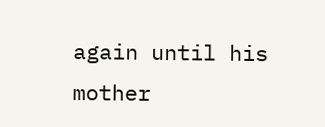again until his mother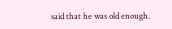said that he was old enough.